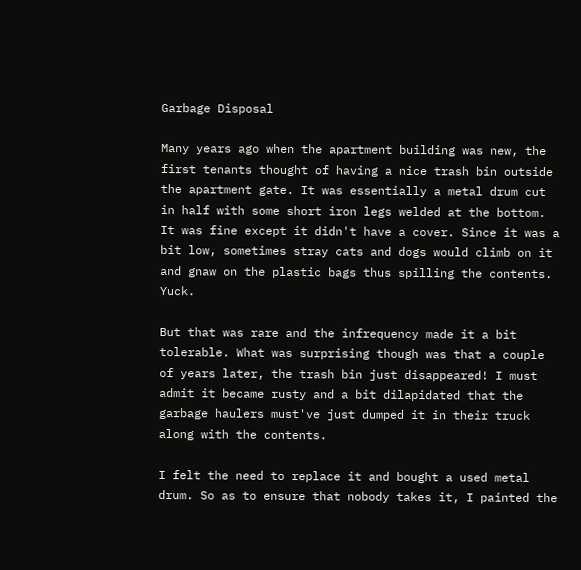Garbage Disposal

Many years ago when the apartment building was new, the first tenants thought of having a nice trash bin outside the apartment gate. It was essentially a metal drum cut in half with some short iron legs welded at the bottom. It was fine except it didn't have a cover. Since it was a bit low, sometimes stray cats and dogs would climb on it and gnaw on the plastic bags thus spilling the contents. Yuck.

But that was rare and the infrequency made it a bit tolerable. What was surprising though was that a couple of years later, the trash bin just disappeared! I must admit it became rusty and a bit dilapidated that the garbage haulers must've just dumped it in their truck along with the contents.

I felt the need to replace it and bought a used metal drum. So as to ensure that nobody takes it, I painted the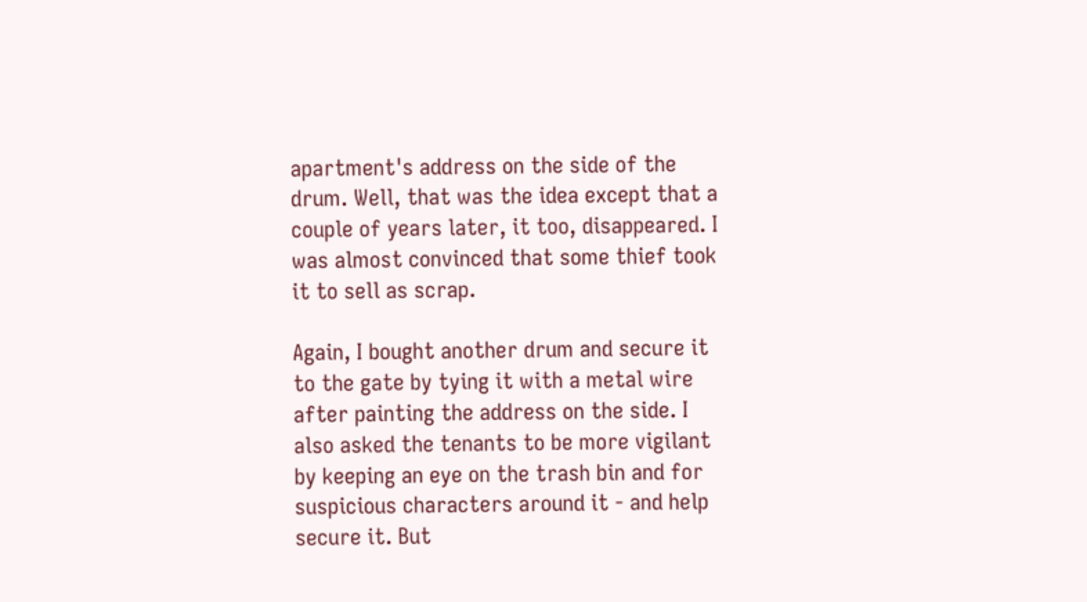apartment's address on the side of the drum. Well, that was the idea except that a couple of years later, it too, disappeared. I was almost convinced that some thief took it to sell as scrap.

Again, I bought another drum and secure it to the gate by tying it with a metal wire after painting the address on the side. I also asked the tenants to be more vigilant by keeping an eye on the trash bin and for suspicious characters around it - and help secure it. But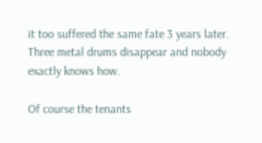it too suffered the same fate 3 years later. Three metal drums disappear and nobody exactly knows how.

Of course the tenants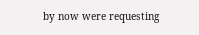by now were requesting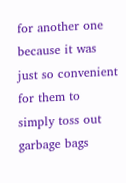for another one because it was just so convenient for them to simply toss out garbage bags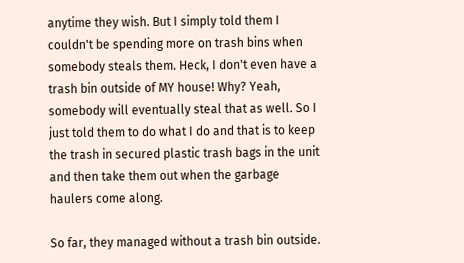anytime they wish. But I simply told them I couldn't be spending more on trash bins when somebody steals them. Heck, I don't even have a trash bin outside of MY house! Why? Yeah, somebody will eventually steal that as well. So I just told them to do what I do and that is to keep the trash in secured plastic trash bags in the unit and then take them out when the garbage haulers come along.

So far, they managed without a trash bin outside.